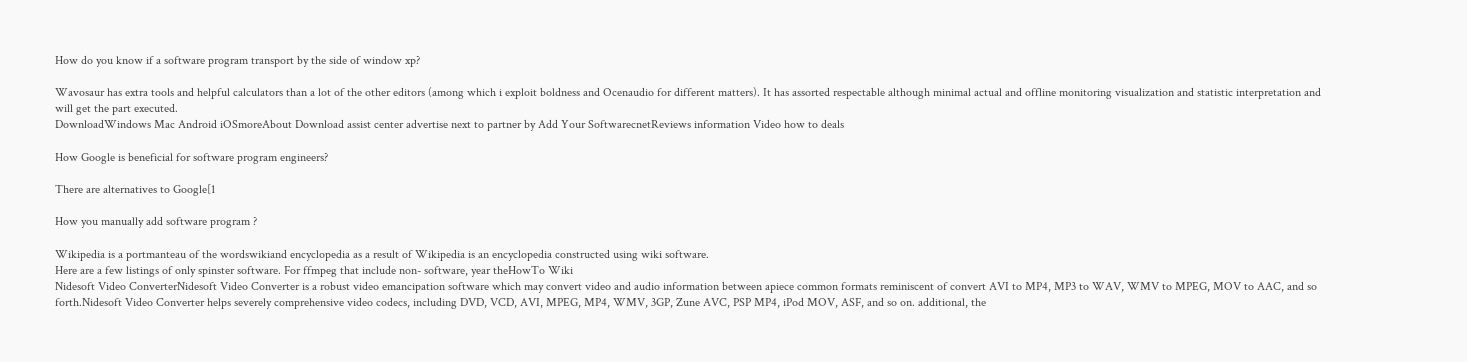How do you know if a software program transport by the side of window xp?

Wavosaur has extra tools and helpful calculators than a lot of the other editors (among which i exploit boldness and Ocenaudio for different matters). It has assorted respectable although minimal actual and offline monitoring visualization and statistic interpretation and will get the part executed.
DownloadWindows Mac Android iOSmoreAbout Download assist center advertise next to partner by Add Your SoftwarecnetReviews information Video how to deals

How Google is beneficial for software program engineers?

There are alternatives to Google[1

How you manually add software program ?

Wikipedia is a portmanteau of the wordswikiand encyclopedia as a result of Wikipedia is an encyclopedia constructed using wiki software.
Here are a few listings of only spinster software. For ffmpeg that include non- software, year theHowTo Wiki
Nidesoft Video ConverterNidesoft Video Converter is a robust video emancipation software which may convert video and audio information between apiece common formats reminiscent of convert AVI to MP4, MP3 to WAV, WMV to MPEG, MOV to AAC, and so forth.Nidesoft Video Converter helps severely comprehensive video codecs, including DVD, VCD, AVI, MPEG, MP4, WMV, 3GP, Zune AVC, PSP MP4, iPod MOV, ASF, and so on. additional, the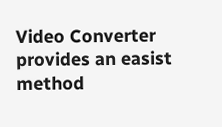Video Converter provides an easist method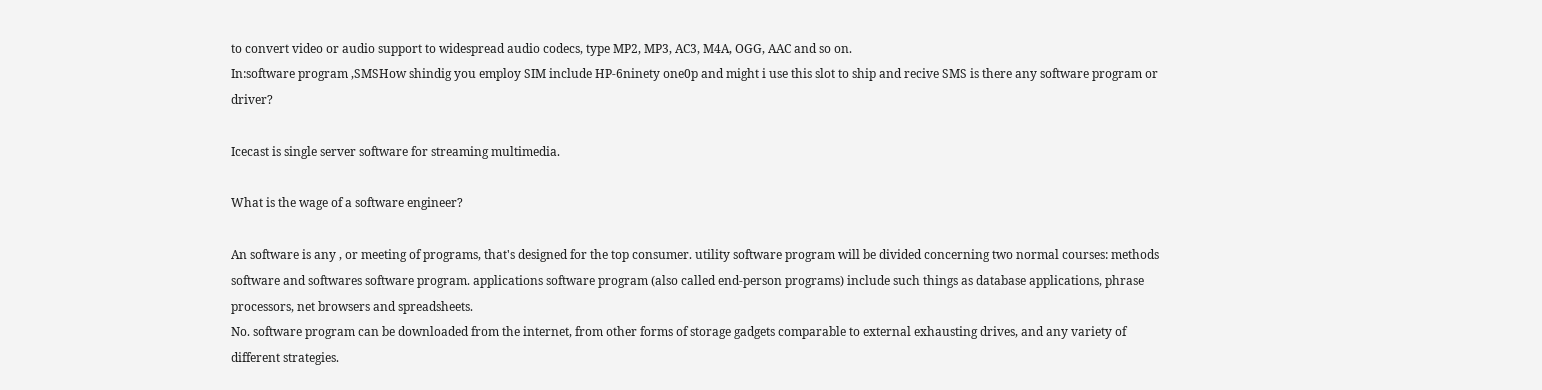to convert video or audio support to widespread audio codecs, type MP2, MP3, AC3, M4A, OGG, AAC and so on.
In:software program ,SMSHow shindig you employ SIM include HP-6ninety one0p and might i use this slot to ship and recive SMS is there any software program or driver?

Icecast is single server software for streaming multimedia.

What is the wage of a software engineer?

An software is any , or meeting of programs, that's designed for the top consumer. utility software program will be divided concerning two normal courses: methods software and softwares software program. applications software program (also called end-person programs) include such things as database applications, phrase processors, net browsers and spreadsheets.
No. software program can be downloaded from the internet, from other forms of storage gadgets comparable to external exhausting drives, and any variety of different strategies.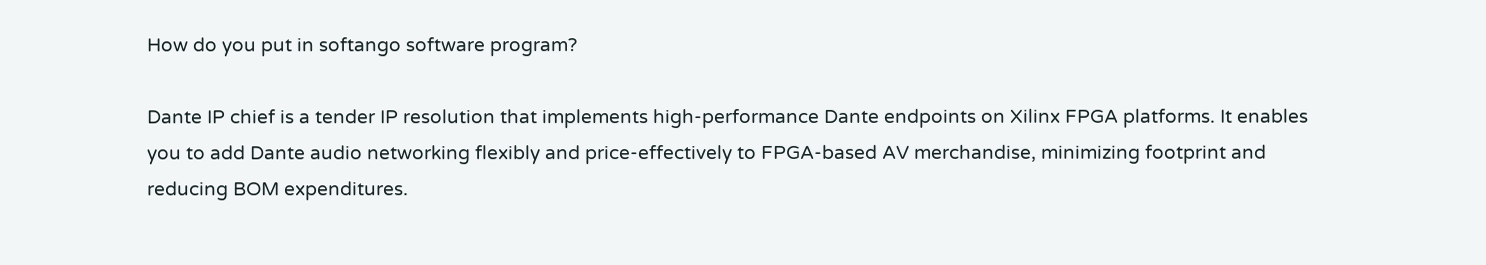How do you put in softango software program?

Dante IP chief is a tender IP resolution that implements high-performance Dante endpoints on Xilinx FPGA platforms. It enables you to add Dante audio networking flexibly and price-effectively to FPGA-based AV merchandise, minimizing footprint and reducing BOM expenditures.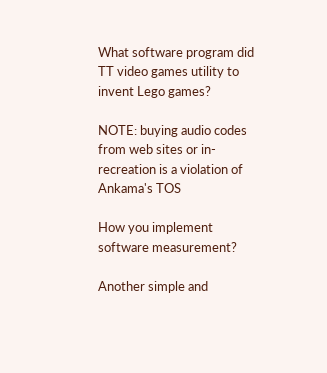What software program did TT video games utility to invent Lego games?

NOTE: buying audio codes from web sites or in-recreation is a violation of Ankama's TOS

How you implement software measurement?

Another simple and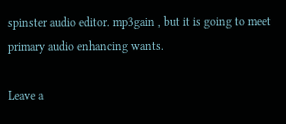spinster audio editor. mp3gain , but it is going to meet primary audio enhancing wants.

Leave a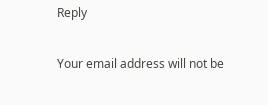Reply

Your email address will not be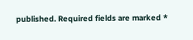published. Required fields are marked *